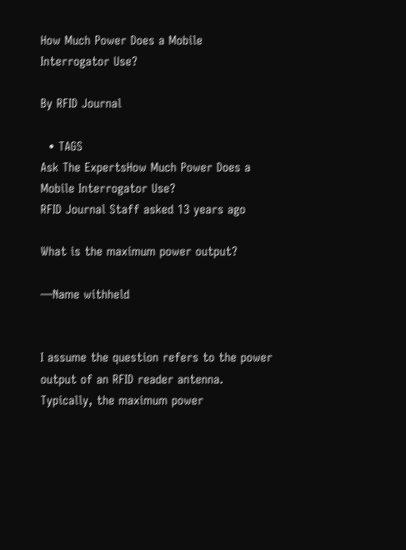How Much Power Does a Mobile Interrogator Use?

By RFID Journal

  • TAGS
Ask The ExpertsHow Much Power Does a Mobile Interrogator Use?
RFID Journal Staff asked 13 years ago

What is the maximum power output?

—Name withheld


I assume the question refers to the power output of an RFID reader antenna. Typically, the maximum power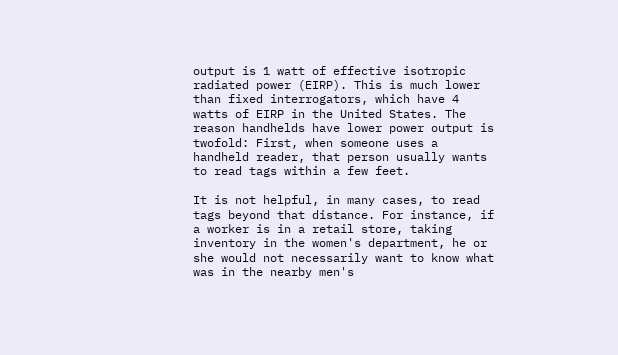output is 1 watt of effective isotropic radiated power (EIRP). This is much lower than fixed interrogators, which have 4 watts of EIRP in the United States. The reason handhelds have lower power output is twofold: First, when someone uses a handheld reader, that person usually wants to read tags within a few feet.

It is not helpful, in many cases, to read tags beyond that distance. For instance, if a worker is in a retail store, taking inventory in the women's department, he or she would not necessarily want to know what was in the nearby men's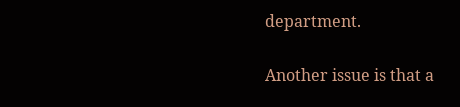department.

Another issue is that a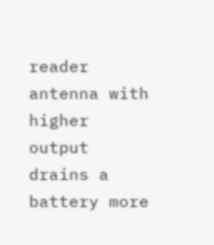reader antenna with higher output drains a battery more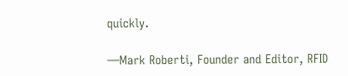quickly.

—Mark Roberti, Founder and Editor, RFID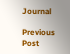Journal

Previous Post